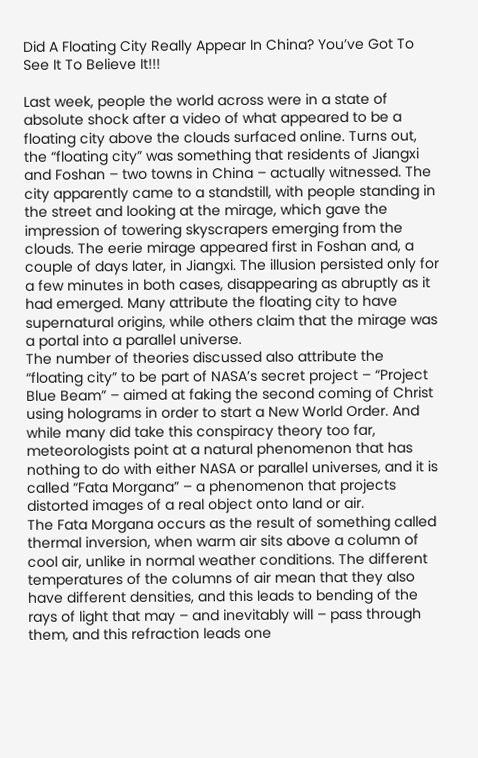Did A Floating City Really Appear In China? You’ve Got To See It To Believe It!!!

Last week, people the world across were in a state of absolute shock after a video of what appeared to be a floating city above the clouds surfaced online. Turns out, the “floating city” was something that residents of Jiangxi and Foshan – two towns in China – actually witnessed. The city apparently came to a standstill, with people standing in the street and looking at the mirage, which gave the impression of towering skyscrapers emerging from the clouds. The eerie mirage appeared first in Foshan and, a couple of days later, in Jiangxi. The illusion persisted only for a few minutes in both cases, disappearing as abruptly as it had emerged. Many attribute the floating city to have supernatural origins, while others claim that the mirage was a portal into a parallel universe.
The number of theories discussed also attribute the “floating city” to be part of NASA’s secret project – “Project Blue Beam” – aimed at faking the second coming of Christ using holograms in order to start a New World Order. And while many did take this conspiracy theory too far, meteorologists point at a natural phenomenon that has nothing to do with either NASA or parallel universes, and it is called “Fata Morgana” – a phenomenon that projects distorted images of a real object onto land or air.
The Fata Morgana occurs as the result of something called thermal inversion, when warm air sits above a column of cool air, unlike in normal weather conditions. The different temperatures of the columns of air mean that they also have different densities, and this leads to bending of the rays of light that may – and inevitably will – pass through them, and this refraction leads one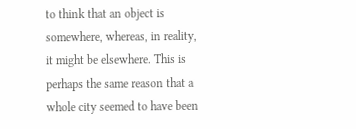to think that an object is somewhere, whereas, in reality, it might be elsewhere. This is perhaps the same reason that a whole city seemed to have been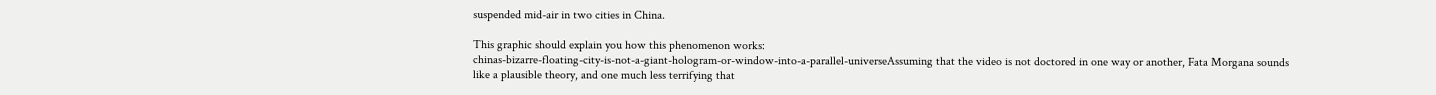suspended mid-air in two cities in China.

This graphic should explain you how this phenomenon works:
chinas-bizarre-floating-city-is-not-a-giant-hologram-or-window-into-a-parallel-universeAssuming that the video is not doctored in one way or another, Fata Morgana sounds like a plausible theory, and one much less terrifying that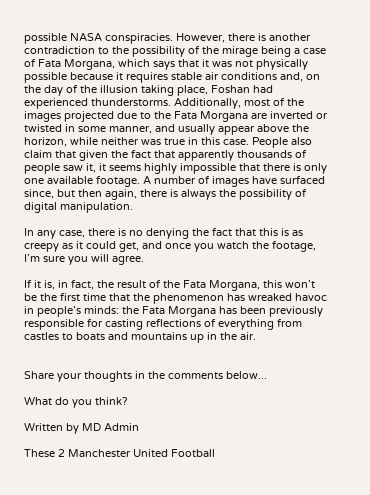possible NASA conspiracies. However, there is another contradiction to the possibility of the mirage being a case of Fata Morgana, which says that it was not physically possible because it requires stable air conditions and, on the day of the illusion taking place, Foshan had experienced thunderstorms. Additionally, most of the images projected due to the Fata Morgana are inverted or twisted in some manner, and usually appear above the horizon, while neither was true in this case. People also claim that given the fact that apparently thousands of people saw it, it seems highly impossible that there is only one available footage. A number of images have surfaced since, but then again, there is always the possibility of digital manipulation.

In any case, there is no denying the fact that this is as creepy as it could get, and once you watch the footage, I’m sure you will agree.

If it is, in fact, the result of the Fata Morgana, this won’t be the first time that the phenomenon has wreaked havoc in people’s minds: the Fata Morgana has been previously responsible for casting reflections of everything from castles to boats and mountains up in the air.


Share your thoughts in the comments below...

What do you think?

Written by MD Admin

These 2 Manchester United Football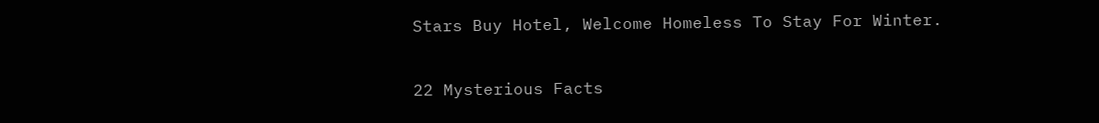Stars Buy Hotel, Welcome Homeless To Stay For Winter.

22 Mysterious Facts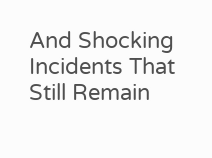And Shocking Incidents That Still Remain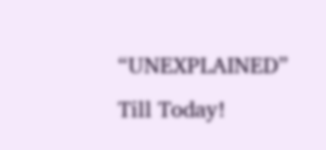“UNEXPLAINED” Till Today!